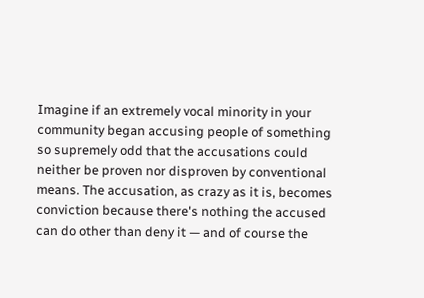Imagine if an extremely vocal minority in your community began accusing people of something so supremely odd that the accusations could neither be proven nor disproven by conventional means. The accusation, as crazy as it is, becomes conviction because there's nothing the accused can do other than deny it — and of course the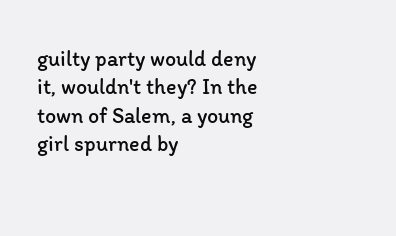guilty party would deny it, wouldn't they? In the town of Salem, a young girl spurned by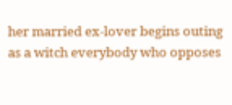her married ex-lover begins outing as a witch everybody who opposes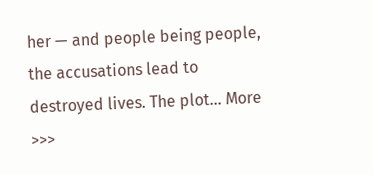her — and people being people, the accusations lead to destroyed lives. The plot... More >>>